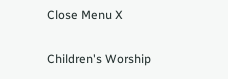Close Menu X

Children's Worship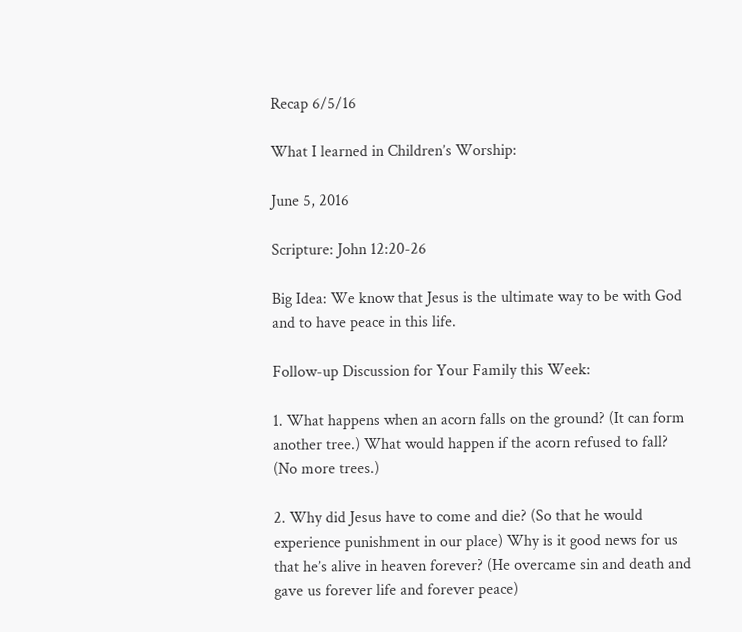Recap 6/5/16

What I learned in Children’s Worship:

June 5, 2016

Scripture: John 12:20-26

Big Idea: We know that Jesus is the ultimate way to be with God and to have peace in this life.

Follow-up Discussion for Your Family this Week:

1. What happens when an acorn falls on the ground? (It can form another tree.) What would happen if the acorn refused to fall? (No more trees.)

2. Why did Jesus have to come and die? (So that he would experience punishment in our place) Why is it good news for us that he’s alive in heaven forever? (He overcame sin and death and gave us forever life and forever peace)